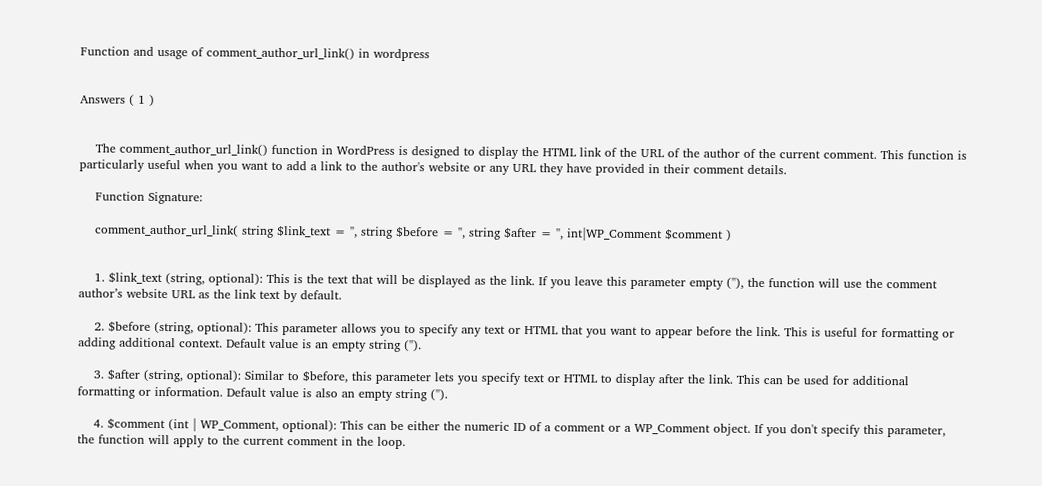Function and usage of comment_author_url_link() in wordpress


Answers ( 1 )


    The comment_author_url_link() function in WordPress is designed to display the HTML link of the URL of the author of the current comment. This function is particularly useful when you want to add a link to the author's website or any URL they have provided in their comment details.

    Function Signature:

    comment_author_url_link( string $link_text = '', string $before = '', string $after = '', int|WP_Comment $comment )


    1. $link_text (string, optional): This is the text that will be displayed as the link. If you leave this parameter empty (''), the function will use the comment author’s website URL as the link text by default.

    2. $before (string, optional): This parameter allows you to specify any text or HTML that you want to appear before the link. This is useful for formatting or adding additional context. Default value is an empty string ('').

    3. $after (string, optional): Similar to $before, this parameter lets you specify text or HTML to display after the link. This can be used for additional formatting or information. Default value is also an empty string ('').

    4. $comment (int | WP_Comment, optional): This can be either the numeric ID of a comment or a WP_Comment object. If you don't specify this parameter, the function will apply to the current comment in the loop.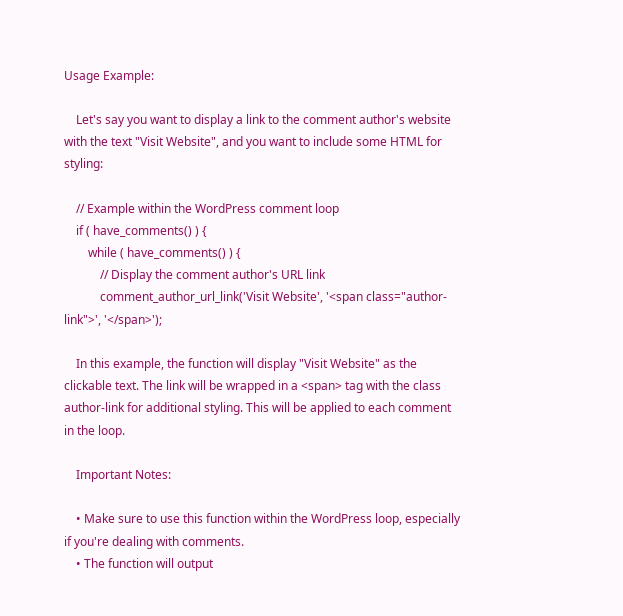Usage Example:

    Let's say you want to display a link to the comment author's website with the text "Visit Website", and you want to include some HTML for styling:

    // Example within the WordPress comment loop
    if ( have_comments() ) {
        while ( have_comments() ) {
            // Display the comment author's URL link
            comment_author_url_link('Visit Website', '<span class="author-link">', '</span>');

    In this example, the function will display "Visit Website" as the clickable text. The link will be wrapped in a <span> tag with the class author-link for additional styling. This will be applied to each comment in the loop.

    Important Notes:

    • Make sure to use this function within the WordPress loop, especially if you're dealing with comments.
    • The function will output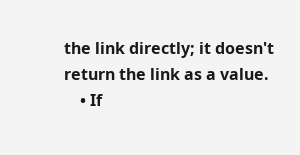the link directly; it doesn't return the link as a value.
    • If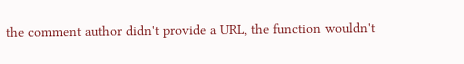the comment author didn't provide a URL, the function wouldn't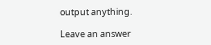output anything.

Leave an answer